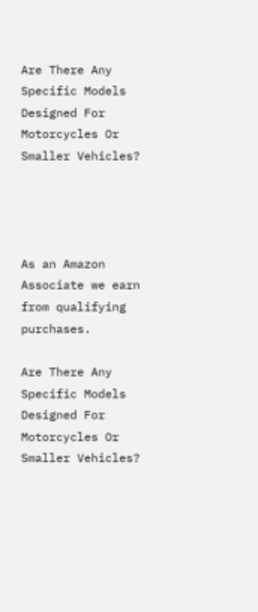Are There Any Specific Models Designed For Motorcycles Or Smaller Vehicles?




As an Amazon Associate we earn from qualifying purchases.

Are There Any Specific Models Designed For Motorcycles Or Smaller Vehicles?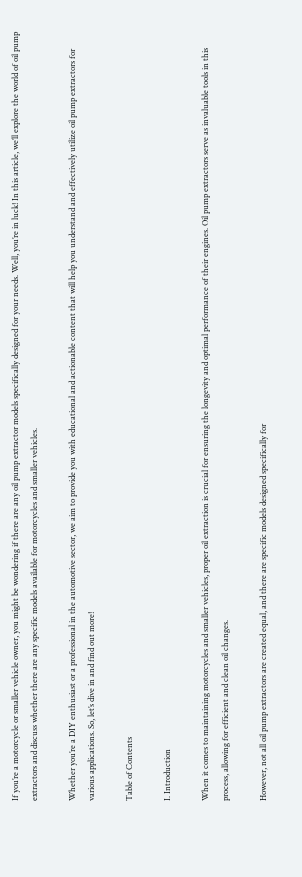If you’re a motorcycle or smaller vehicle owner, you might be wondering if there are any oil pump extractor models specifically designed for your needs. Well, you’re in luck! In this article, we’ll explore the world of oil pump extractors and discuss whether there are any specific models available for motorcycles and smaller vehicles.

Whether you’re a DIY enthusiast or a professional in the automotive sector, we aim to provide you with educational and actionable content that will help you understand and effectively utilize oil pump extractors for various applications. So, let’s dive in and find out more!

Table of Contents

I. Introduction

When it comes to maintaining motorcycles and smaller vehicles, proper oil extraction is crucial for ensuring the longevity and optimal performance of their engines. Oil pump extractors serve as invaluable tools in this process, allowing for efficient and clean oil changes.

However, not all oil pump extractors are created equal, and there are specific models designed specifically for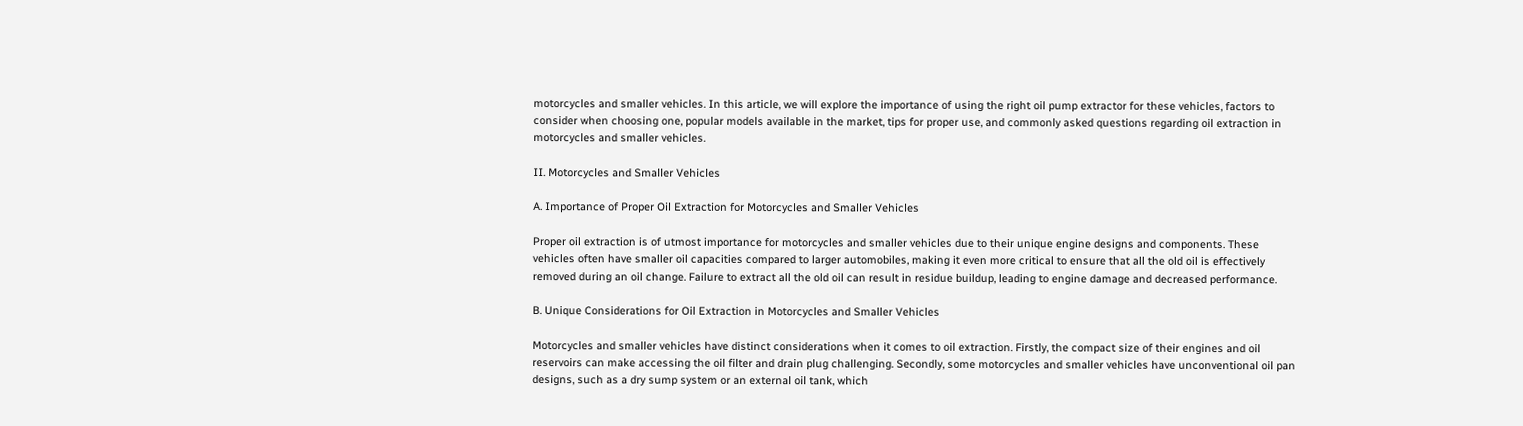motorcycles and smaller vehicles. In this article, we will explore the importance of using the right oil pump extractor for these vehicles, factors to consider when choosing one, popular models available in the market, tips for proper use, and commonly asked questions regarding oil extraction in motorcycles and smaller vehicles.

II. Motorcycles and Smaller Vehicles

A. Importance of Proper Oil Extraction for Motorcycles and Smaller Vehicles

Proper oil extraction is of utmost importance for motorcycles and smaller vehicles due to their unique engine designs and components. These vehicles often have smaller oil capacities compared to larger automobiles, making it even more critical to ensure that all the old oil is effectively removed during an oil change. Failure to extract all the old oil can result in residue buildup, leading to engine damage and decreased performance.

B. Unique Considerations for Oil Extraction in Motorcycles and Smaller Vehicles

Motorcycles and smaller vehicles have distinct considerations when it comes to oil extraction. Firstly, the compact size of their engines and oil reservoirs can make accessing the oil filter and drain plug challenging. Secondly, some motorcycles and smaller vehicles have unconventional oil pan designs, such as a dry sump system or an external oil tank, which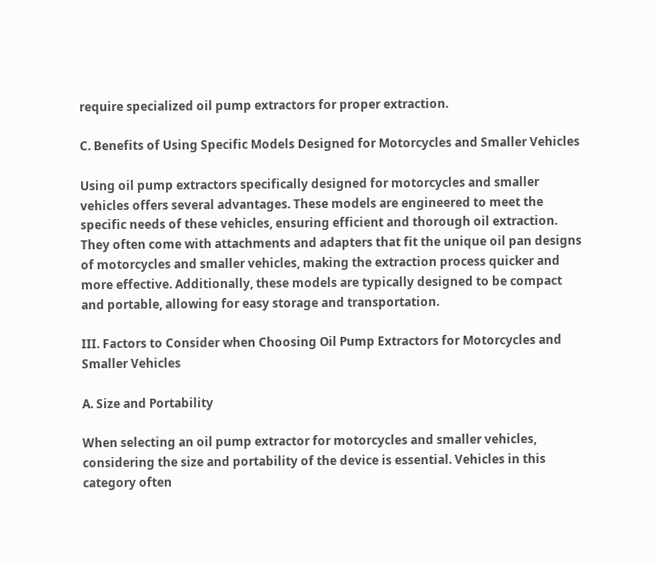require specialized oil pump extractors for proper extraction.

C. Benefits of Using Specific Models Designed for Motorcycles and Smaller Vehicles

Using oil pump extractors specifically designed for motorcycles and smaller vehicles offers several advantages. These models are engineered to meet the specific needs of these vehicles, ensuring efficient and thorough oil extraction. They often come with attachments and adapters that fit the unique oil pan designs of motorcycles and smaller vehicles, making the extraction process quicker and more effective. Additionally, these models are typically designed to be compact and portable, allowing for easy storage and transportation.

III. Factors to Consider when Choosing Oil Pump Extractors for Motorcycles and Smaller Vehicles

A. Size and Portability

When selecting an oil pump extractor for motorcycles and smaller vehicles, considering the size and portability of the device is essential. Vehicles in this category often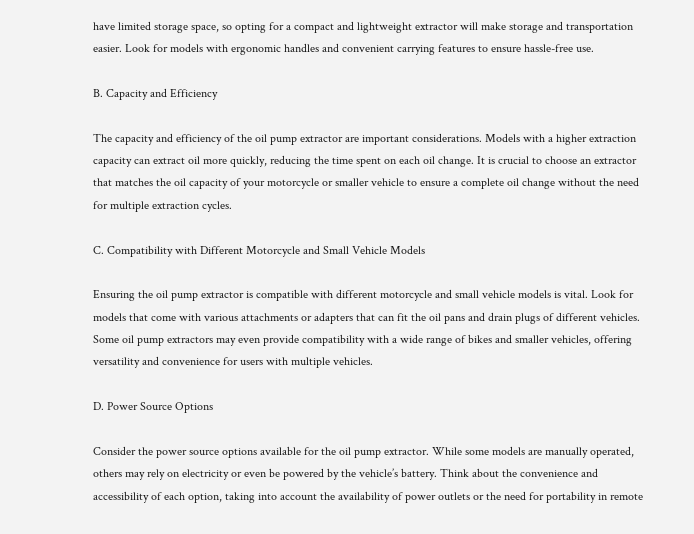have limited storage space, so opting for a compact and lightweight extractor will make storage and transportation easier. Look for models with ergonomic handles and convenient carrying features to ensure hassle-free use.

B. Capacity and Efficiency

The capacity and efficiency of the oil pump extractor are important considerations. Models with a higher extraction capacity can extract oil more quickly, reducing the time spent on each oil change. It is crucial to choose an extractor that matches the oil capacity of your motorcycle or smaller vehicle to ensure a complete oil change without the need for multiple extraction cycles.

C. Compatibility with Different Motorcycle and Small Vehicle Models

Ensuring the oil pump extractor is compatible with different motorcycle and small vehicle models is vital. Look for models that come with various attachments or adapters that can fit the oil pans and drain plugs of different vehicles. Some oil pump extractors may even provide compatibility with a wide range of bikes and smaller vehicles, offering versatility and convenience for users with multiple vehicles.

D. Power Source Options

Consider the power source options available for the oil pump extractor. While some models are manually operated, others may rely on electricity or even be powered by the vehicle’s battery. Think about the convenience and accessibility of each option, taking into account the availability of power outlets or the need for portability in remote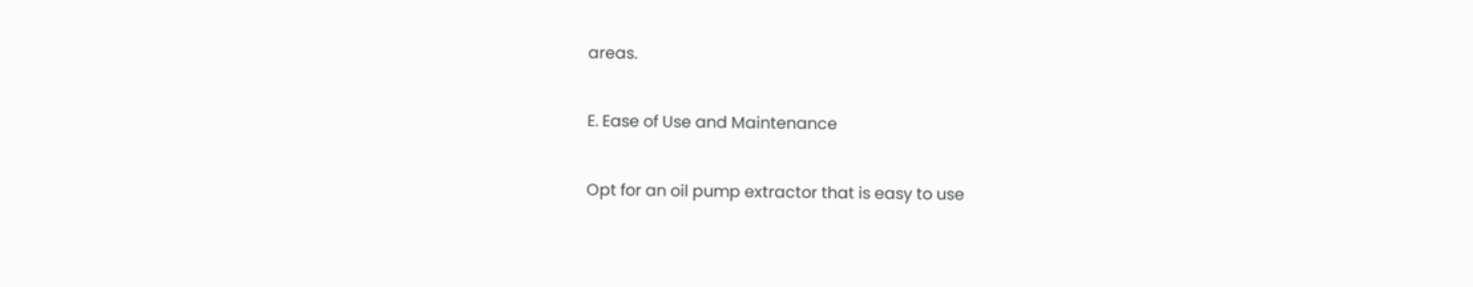areas.

E. Ease of Use and Maintenance

Opt for an oil pump extractor that is easy to use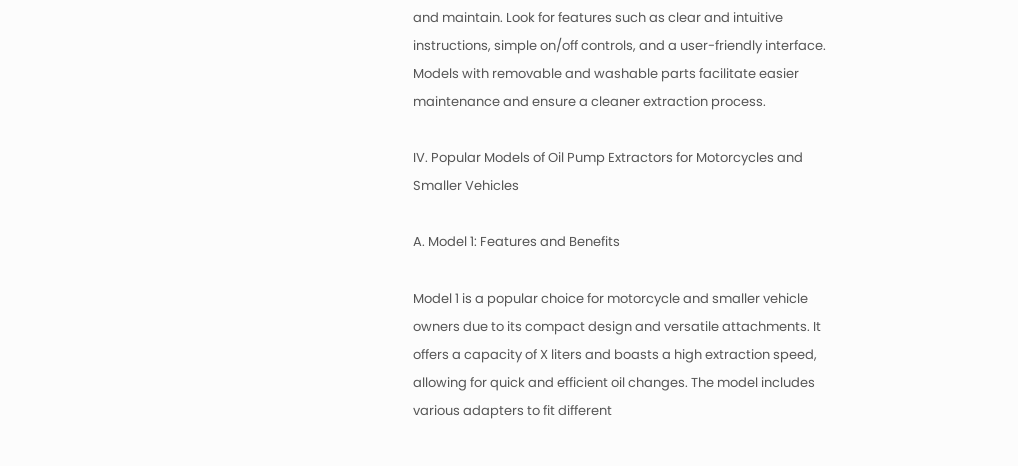and maintain. Look for features such as clear and intuitive instructions, simple on/off controls, and a user-friendly interface. Models with removable and washable parts facilitate easier maintenance and ensure a cleaner extraction process.

IV. Popular Models of Oil Pump Extractors for Motorcycles and Smaller Vehicles

A. Model 1: Features and Benefits

Model 1 is a popular choice for motorcycle and smaller vehicle owners due to its compact design and versatile attachments. It offers a capacity of X liters and boasts a high extraction speed, allowing for quick and efficient oil changes. The model includes various adapters to fit different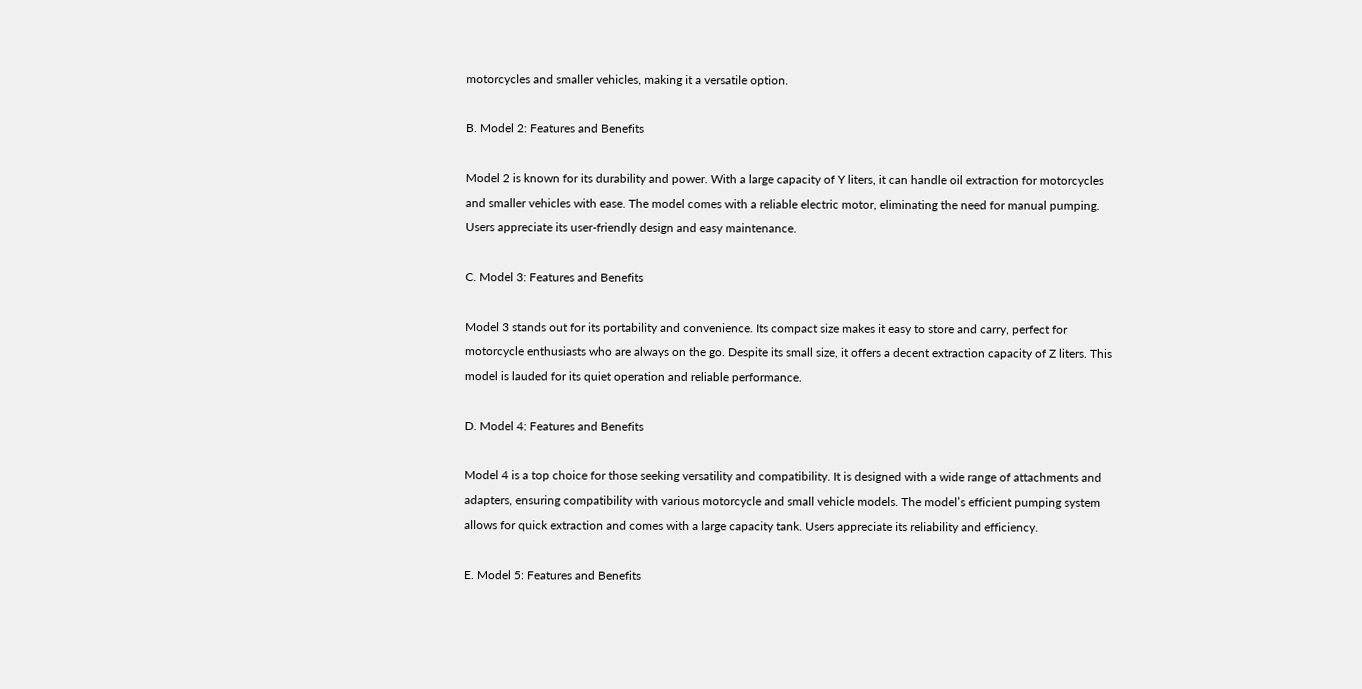motorcycles and smaller vehicles, making it a versatile option.

B. Model 2: Features and Benefits

Model 2 is known for its durability and power. With a large capacity of Y liters, it can handle oil extraction for motorcycles and smaller vehicles with ease. The model comes with a reliable electric motor, eliminating the need for manual pumping. Users appreciate its user-friendly design and easy maintenance.

C. Model 3: Features and Benefits

Model 3 stands out for its portability and convenience. Its compact size makes it easy to store and carry, perfect for motorcycle enthusiasts who are always on the go. Despite its small size, it offers a decent extraction capacity of Z liters. This model is lauded for its quiet operation and reliable performance.

D. Model 4: Features and Benefits

Model 4 is a top choice for those seeking versatility and compatibility. It is designed with a wide range of attachments and adapters, ensuring compatibility with various motorcycle and small vehicle models. The model’s efficient pumping system allows for quick extraction and comes with a large capacity tank. Users appreciate its reliability and efficiency.

E. Model 5: Features and Benefits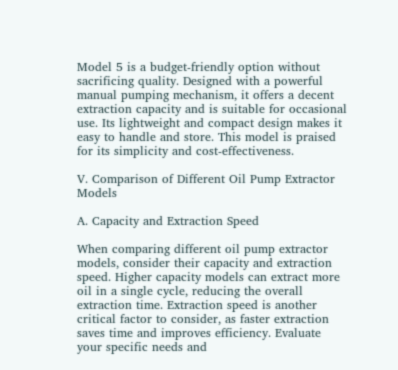Model 5 is a budget-friendly option without sacrificing quality. Designed with a powerful manual pumping mechanism, it offers a decent extraction capacity and is suitable for occasional use. Its lightweight and compact design makes it easy to handle and store. This model is praised for its simplicity and cost-effectiveness.

V. Comparison of Different Oil Pump Extractor Models

A. Capacity and Extraction Speed

When comparing different oil pump extractor models, consider their capacity and extraction speed. Higher capacity models can extract more oil in a single cycle, reducing the overall extraction time. Extraction speed is another critical factor to consider, as faster extraction saves time and improves efficiency. Evaluate your specific needs and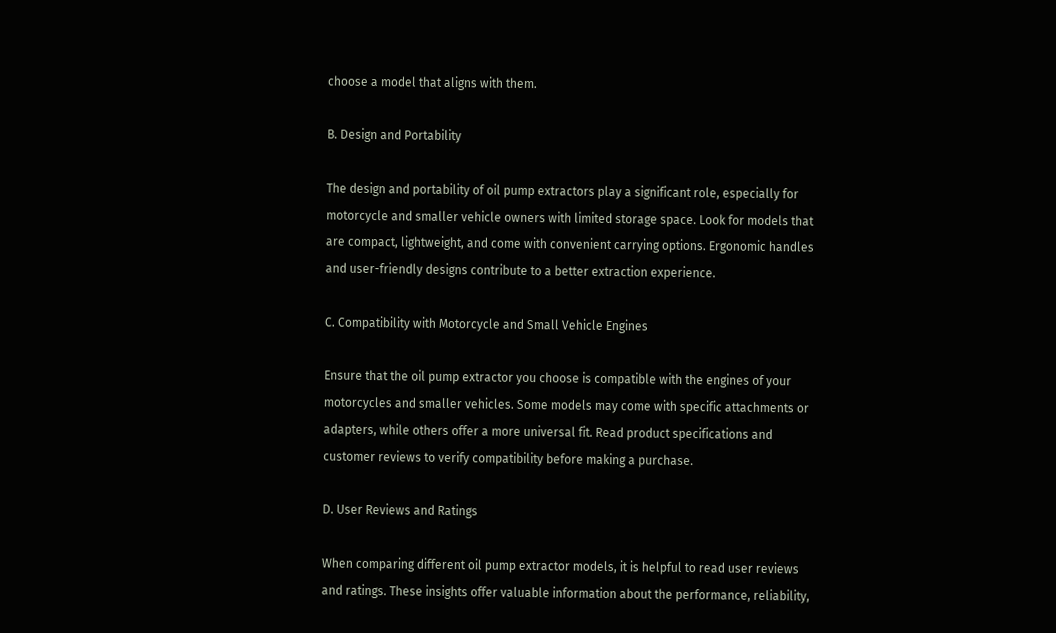choose a model that aligns with them.

B. Design and Portability

The design and portability of oil pump extractors play a significant role, especially for motorcycle and smaller vehicle owners with limited storage space. Look for models that are compact, lightweight, and come with convenient carrying options. Ergonomic handles and user-friendly designs contribute to a better extraction experience.

C. Compatibility with Motorcycle and Small Vehicle Engines

Ensure that the oil pump extractor you choose is compatible with the engines of your motorcycles and smaller vehicles. Some models may come with specific attachments or adapters, while others offer a more universal fit. Read product specifications and customer reviews to verify compatibility before making a purchase.

D. User Reviews and Ratings

When comparing different oil pump extractor models, it is helpful to read user reviews and ratings. These insights offer valuable information about the performance, reliability,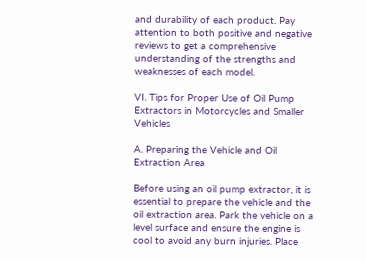and durability of each product. Pay attention to both positive and negative reviews to get a comprehensive understanding of the strengths and weaknesses of each model.

VI. Tips for Proper Use of Oil Pump Extractors in Motorcycles and Smaller Vehicles

A. Preparing the Vehicle and Oil Extraction Area

Before using an oil pump extractor, it is essential to prepare the vehicle and the oil extraction area. Park the vehicle on a level surface and ensure the engine is cool to avoid any burn injuries. Place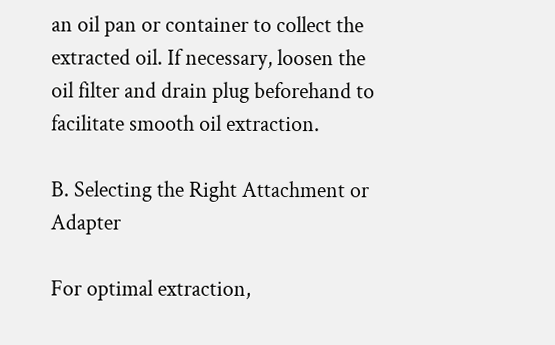an oil pan or container to collect the extracted oil. If necessary, loosen the oil filter and drain plug beforehand to facilitate smooth oil extraction.

B. Selecting the Right Attachment or Adapter

For optimal extraction,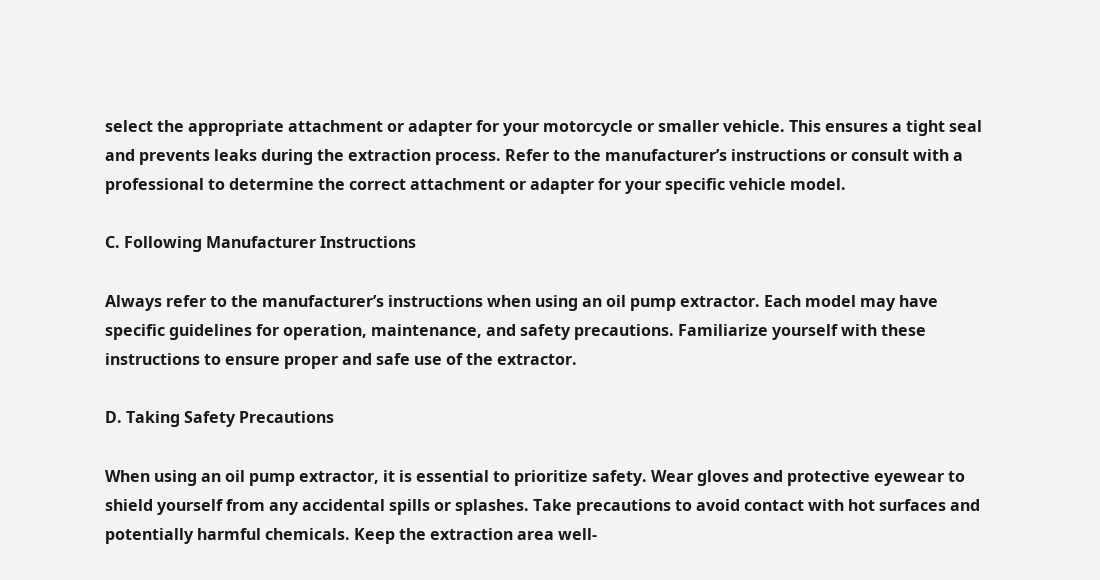select the appropriate attachment or adapter for your motorcycle or smaller vehicle. This ensures a tight seal and prevents leaks during the extraction process. Refer to the manufacturer’s instructions or consult with a professional to determine the correct attachment or adapter for your specific vehicle model.

C. Following Manufacturer Instructions

Always refer to the manufacturer’s instructions when using an oil pump extractor. Each model may have specific guidelines for operation, maintenance, and safety precautions. Familiarize yourself with these instructions to ensure proper and safe use of the extractor.

D. Taking Safety Precautions

When using an oil pump extractor, it is essential to prioritize safety. Wear gloves and protective eyewear to shield yourself from any accidental spills or splashes. Take precautions to avoid contact with hot surfaces and potentially harmful chemicals. Keep the extraction area well-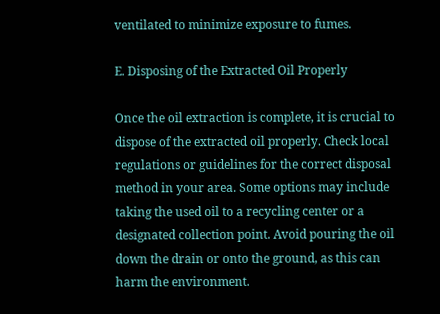ventilated to minimize exposure to fumes.

E. Disposing of the Extracted Oil Properly

Once the oil extraction is complete, it is crucial to dispose of the extracted oil properly. Check local regulations or guidelines for the correct disposal method in your area. Some options may include taking the used oil to a recycling center or a designated collection point. Avoid pouring the oil down the drain or onto the ground, as this can harm the environment.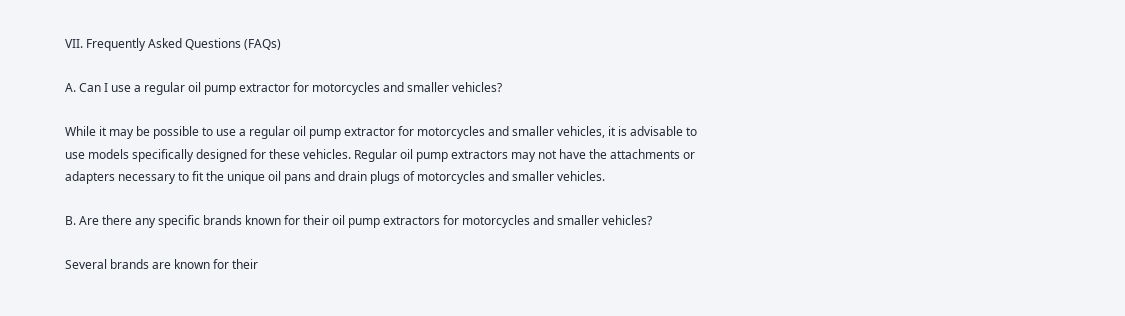VII. Frequently Asked Questions (FAQs)

A. Can I use a regular oil pump extractor for motorcycles and smaller vehicles?

While it may be possible to use a regular oil pump extractor for motorcycles and smaller vehicles, it is advisable to use models specifically designed for these vehicles. Regular oil pump extractors may not have the attachments or adapters necessary to fit the unique oil pans and drain plugs of motorcycles and smaller vehicles.

B. Are there any specific brands known for their oil pump extractors for motorcycles and smaller vehicles?

Several brands are known for their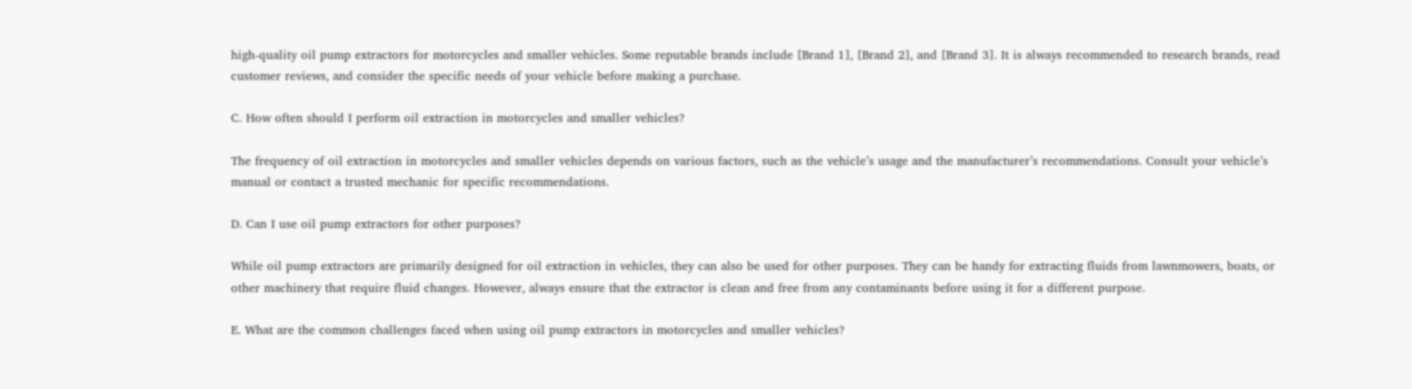high-quality oil pump extractors for motorcycles and smaller vehicles. Some reputable brands include [Brand 1], [Brand 2], and [Brand 3]. It is always recommended to research brands, read customer reviews, and consider the specific needs of your vehicle before making a purchase.

C. How often should I perform oil extraction in motorcycles and smaller vehicles?

The frequency of oil extraction in motorcycles and smaller vehicles depends on various factors, such as the vehicle’s usage and the manufacturer’s recommendations. Consult your vehicle’s manual or contact a trusted mechanic for specific recommendations.

D. Can I use oil pump extractors for other purposes?

While oil pump extractors are primarily designed for oil extraction in vehicles, they can also be used for other purposes. They can be handy for extracting fluids from lawnmowers, boats, or other machinery that require fluid changes. However, always ensure that the extractor is clean and free from any contaminants before using it for a different purpose.

E. What are the common challenges faced when using oil pump extractors in motorcycles and smaller vehicles?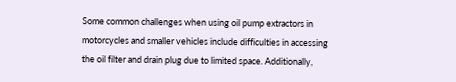Some common challenges when using oil pump extractors in motorcycles and smaller vehicles include difficulties in accessing the oil filter and drain plug due to limited space. Additionally,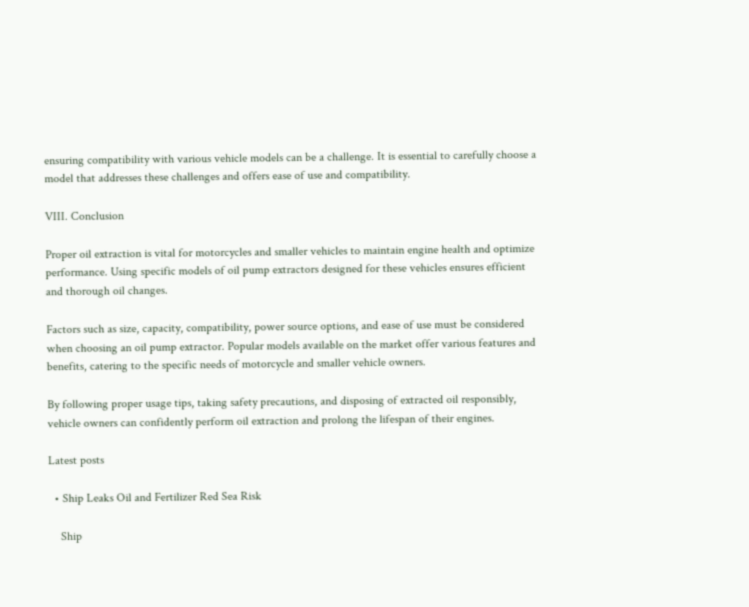ensuring compatibility with various vehicle models can be a challenge. It is essential to carefully choose a model that addresses these challenges and offers ease of use and compatibility.

VIII. Conclusion

Proper oil extraction is vital for motorcycles and smaller vehicles to maintain engine health and optimize performance. Using specific models of oil pump extractors designed for these vehicles ensures efficient and thorough oil changes.

Factors such as size, capacity, compatibility, power source options, and ease of use must be considered when choosing an oil pump extractor. Popular models available on the market offer various features and benefits, catering to the specific needs of motorcycle and smaller vehicle owners.

By following proper usage tips, taking safety precautions, and disposing of extracted oil responsibly, vehicle owners can confidently perform oil extraction and prolong the lifespan of their engines.

Latest posts

  • Ship Leaks Oil and Fertilizer Red Sea Risk

    Ship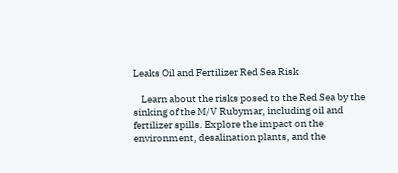Leaks Oil and Fertilizer Red Sea Risk

    Learn about the risks posed to the Red Sea by the sinking of the M/V Rubymar, including oil and fertilizer spills. Explore the impact on the environment, desalination plants, and the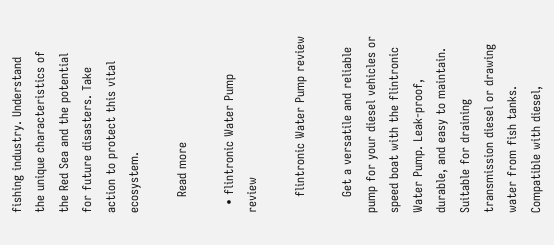fishing industry. Understand the unique characteristics of the Red Sea and the potential for future disasters. Take action to protect this vital ecosystem.

    Read more

  • flintronic Water Pump review

    flintronic Water Pump review

    Get a versatile and reliable pump for your diesel vehicles or speed boat with the flintronic Water Pump. Leak-proof, durable, and easy to maintain. Suitable for draining transmission diesel or drawing water from fish tanks. Compatible with diesel,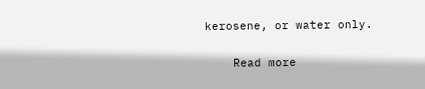kerosene, or water only.

    Read more